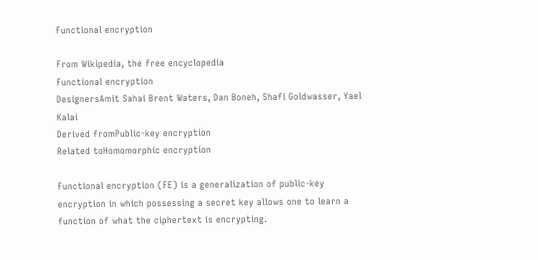Functional encryption

From Wikipedia, the free encyclopedia
Functional encryption
DesignersAmit Sahai Brent Waters, Dan Boneh, Shafi Goldwasser, Yael Kalai
Derived fromPublic-key encryption
Related toHomomorphic encryption

Functional encryption (FE) is a generalization of public-key encryption in which possessing a secret key allows one to learn a function of what the ciphertext is encrypting.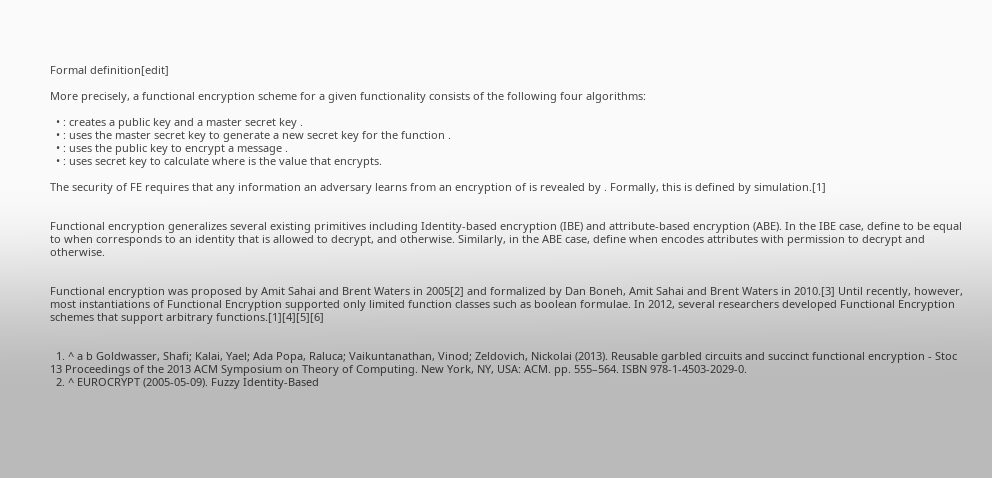Formal definition[edit]

More precisely, a functional encryption scheme for a given functionality consists of the following four algorithms:

  • : creates a public key and a master secret key .
  • : uses the master secret key to generate a new secret key for the function .
  • : uses the public key to encrypt a message .
  • : uses secret key to calculate where is the value that encrypts.

The security of FE requires that any information an adversary learns from an encryption of is revealed by . Formally, this is defined by simulation.[1]


Functional encryption generalizes several existing primitives including Identity-based encryption (IBE) and attribute-based encryption (ABE). In the IBE case, define to be equal to when corresponds to an identity that is allowed to decrypt, and otherwise. Similarly, in the ABE case, define when encodes attributes with permission to decrypt and otherwise.


Functional encryption was proposed by Amit Sahai and Brent Waters in 2005[2] and formalized by Dan Boneh, Amit Sahai and Brent Waters in 2010.[3] Until recently, however, most instantiations of Functional Encryption supported only limited function classes such as boolean formulae. In 2012, several researchers developed Functional Encryption schemes that support arbitrary functions.[1][4][5][6]


  1. ^ a b Goldwasser, Shafi; Kalai, Yael; Ada Popa, Raluca; Vaikuntanathan, Vinod; Zeldovich, Nickolai (2013). Reusable garbled circuits and succinct functional encryption - Stoc 13 Proceedings of the 2013 ACM Symposium on Theory of Computing. New York, NY, USA: ACM. pp. 555–564. ISBN 978-1-4503-2029-0.
  2. ^ EUROCRYPT (2005-05-09). Fuzzy Identity-Based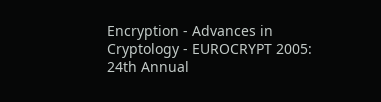Encryption - Advances in Cryptology - EUROCRYPT 2005: 24th Annual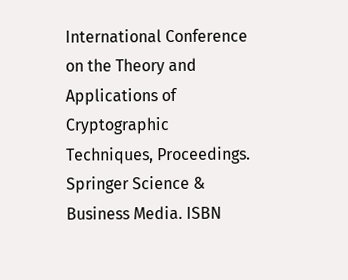International Conference on the Theory and Applications of Cryptographic Techniques, Proceedings. Springer Science & Business Media. ISBN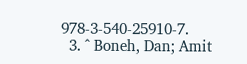978-3-540-25910-7.
  3. ^ Boneh, Dan; Amit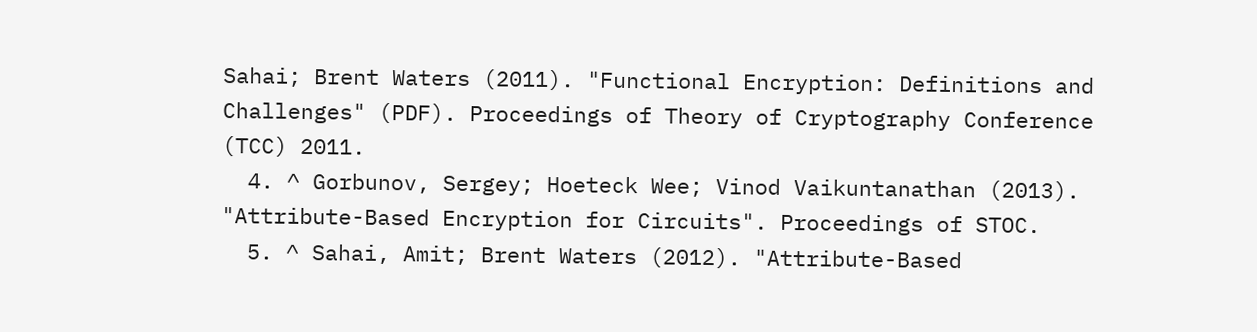Sahai; Brent Waters (2011). "Functional Encryption: Definitions and Challenges" (PDF). Proceedings of Theory of Cryptography Conference (TCC) 2011.
  4. ^ Gorbunov, Sergey; Hoeteck Wee; Vinod Vaikuntanathan (2013). "Attribute-Based Encryption for Circuits". Proceedings of STOC.
  5. ^ Sahai, Amit; Brent Waters (2012). "Attribute-Based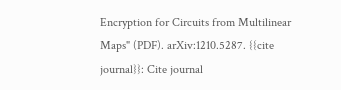Encryption for Circuits from Multilinear Maps" (PDF). arXiv:1210.5287. {{cite journal}}: Cite journal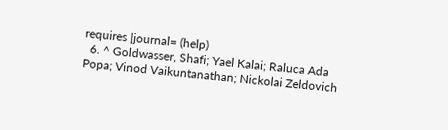requires |journal= (help)
  6. ^ Goldwasser, Shafi; Yael Kalai; Raluca Ada Popa; Vinod Vaikuntanathan; Nickolai Zeldovich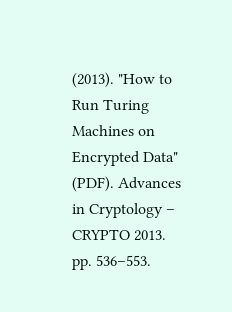(2013). "How to Run Turing Machines on Encrypted Data" (PDF). Advances in Cryptology – CRYPTO 2013. pp. 536–553.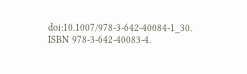doi:10.1007/978-3-642-40084-1_30. ISBN 978-3-642-40083-4.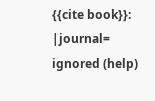{{cite book}}: |journal= ignored (help)